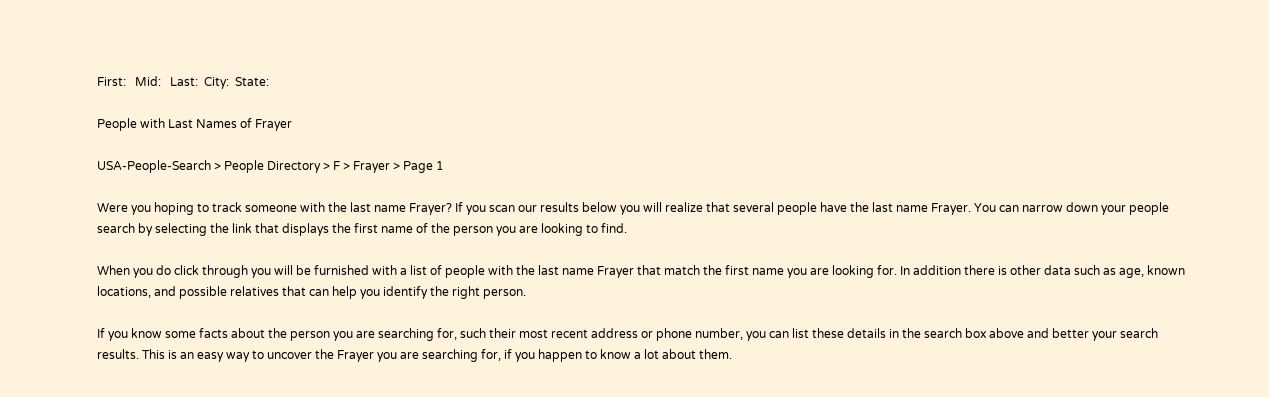First:   Mid:   Last:  City:  State:

People with Last Names of Frayer

USA-People-Search > People Directory > F > Frayer > Page 1

Were you hoping to track someone with the last name Frayer? If you scan our results below you will realize that several people have the last name Frayer. You can narrow down your people search by selecting the link that displays the first name of the person you are looking to find.

When you do click through you will be furnished with a list of people with the last name Frayer that match the first name you are looking for. In addition there is other data such as age, known locations, and possible relatives that can help you identify the right person.

If you know some facts about the person you are searching for, such their most recent address or phone number, you can list these details in the search box above and better your search results. This is an easy way to uncover the Frayer you are searching for, if you happen to know a lot about them.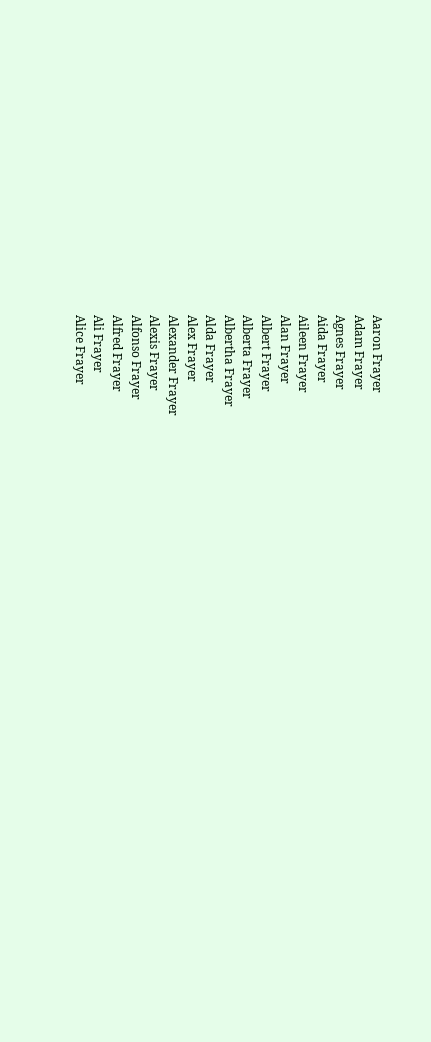Aaron Frayer
Adam Frayer
Agnes Frayer
Aida Frayer
Aileen Frayer
Alan Frayer
Albert Frayer
Alberta Frayer
Albertha Frayer
Alda Frayer
Alex Frayer
Alexander Frayer
Alexis Frayer
Alfonso Frayer
Alfred Frayer
Ali Frayer
Alice Frayer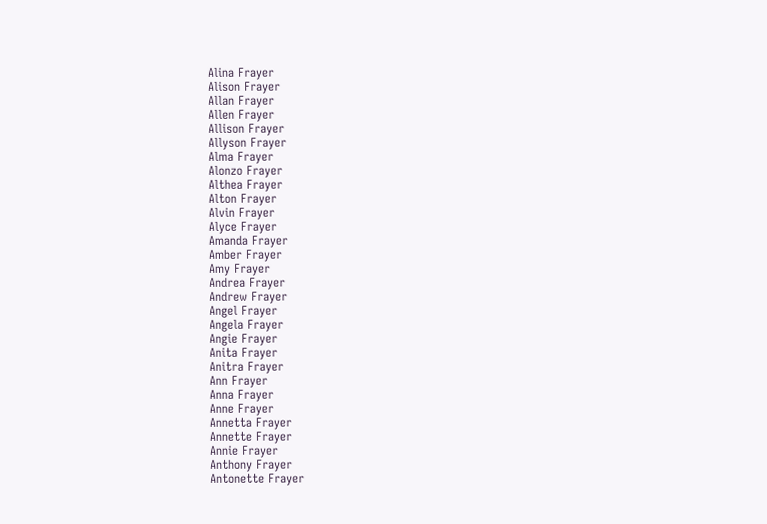Alina Frayer
Alison Frayer
Allan Frayer
Allen Frayer
Allison Frayer
Allyson Frayer
Alma Frayer
Alonzo Frayer
Althea Frayer
Alton Frayer
Alvin Frayer
Alyce Frayer
Amanda Frayer
Amber Frayer
Amy Frayer
Andrea Frayer
Andrew Frayer
Angel Frayer
Angela Frayer
Angie Frayer
Anita Frayer
Anitra Frayer
Ann Frayer
Anna Frayer
Anne Frayer
Annetta Frayer
Annette Frayer
Annie Frayer
Anthony Frayer
Antonette Frayer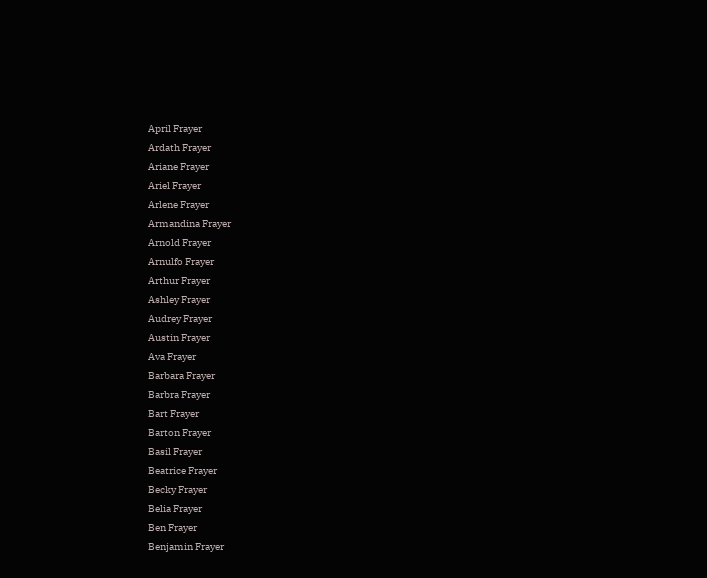April Frayer
Ardath Frayer
Ariane Frayer
Ariel Frayer
Arlene Frayer
Armandina Frayer
Arnold Frayer
Arnulfo Frayer
Arthur Frayer
Ashley Frayer
Audrey Frayer
Austin Frayer
Ava Frayer
Barbara Frayer
Barbra Frayer
Bart Frayer
Barton Frayer
Basil Frayer
Beatrice Frayer
Becky Frayer
Belia Frayer
Ben Frayer
Benjamin Frayer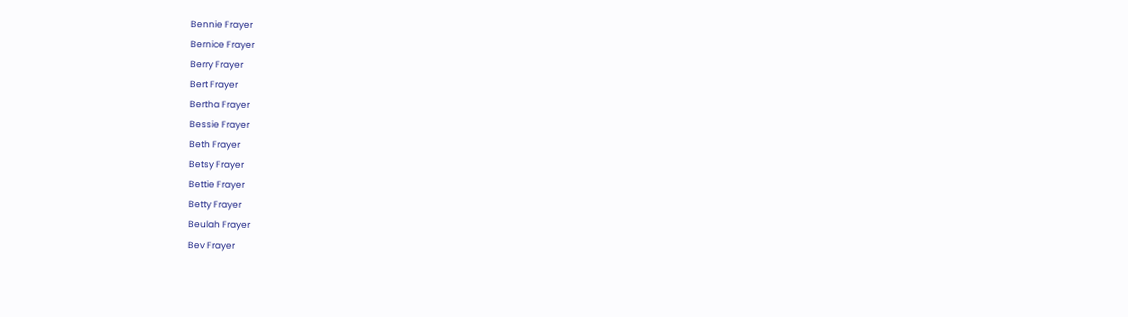Bennie Frayer
Bernice Frayer
Berry Frayer
Bert Frayer
Bertha Frayer
Bessie Frayer
Beth Frayer
Betsy Frayer
Bettie Frayer
Betty Frayer
Beulah Frayer
Bev Frayer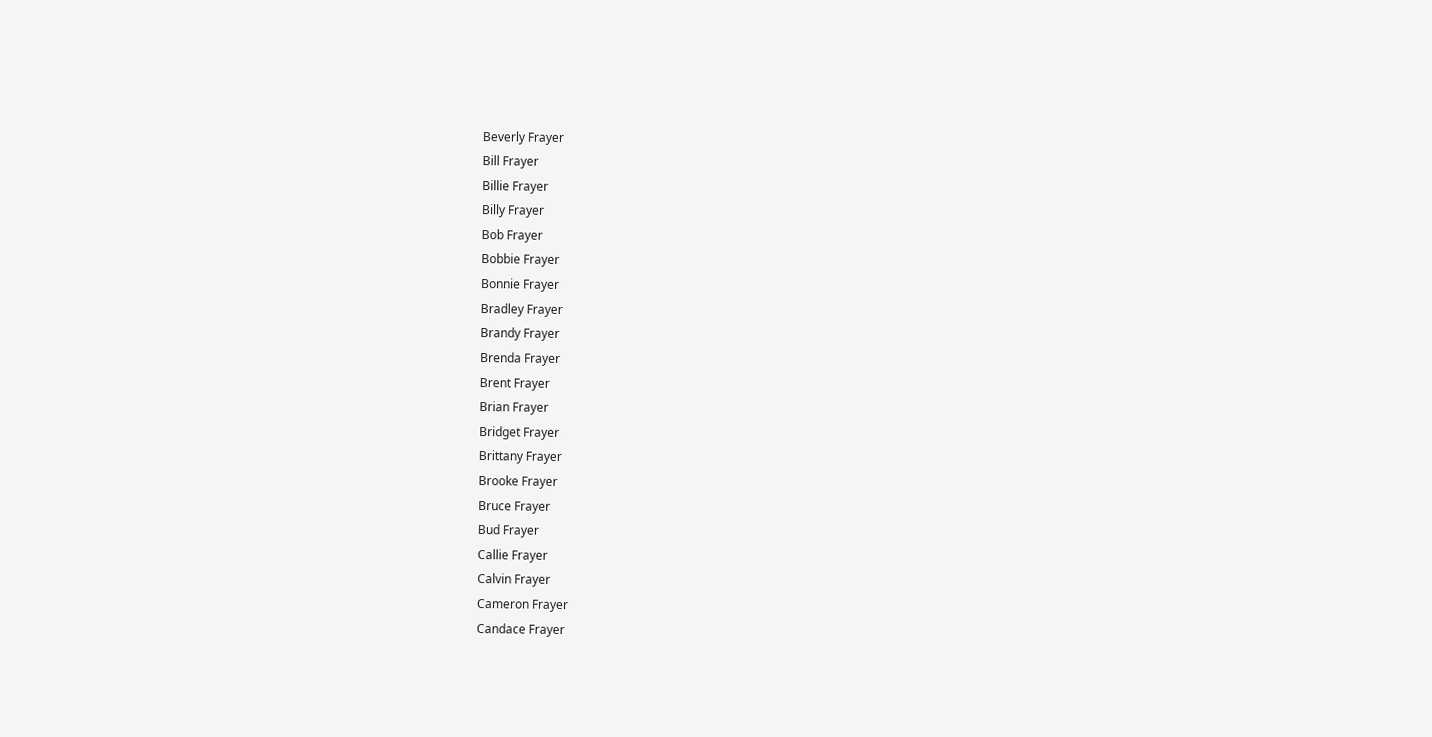Beverly Frayer
Bill Frayer
Billie Frayer
Billy Frayer
Bob Frayer
Bobbie Frayer
Bonnie Frayer
Bradley Frayer
Brandy Frayer
Brenda Frayer
Brent Frayer
Brian Frayer
Bridget Frayer
Brittany Frayer
Brooke Frayer
Bruce Frayer
Bud Frayer
Callie Frayer
Calvin Frayer
Cameron Frayer
Candace Frayer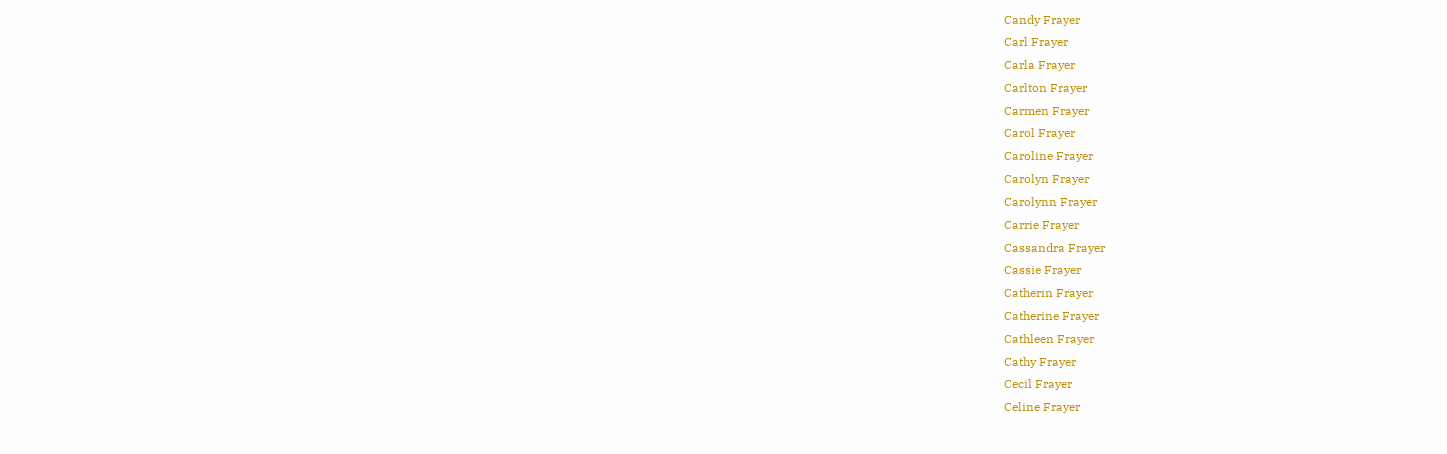Candy Frayer
Carl Frayer
Carla Frayer
Carlton Frayer
Carmen Frayer
Carol Frayer
Caroline Frayer
Carolyn Frayer
Carolynn Frayer
Carrie Frayer
Cassandra Frayer
Cassie Frayer
Catherin Frayer
Catherine Frayer
Cathleen Frayer
Cathy Frayer
Cecil Frayer
Celine Frayer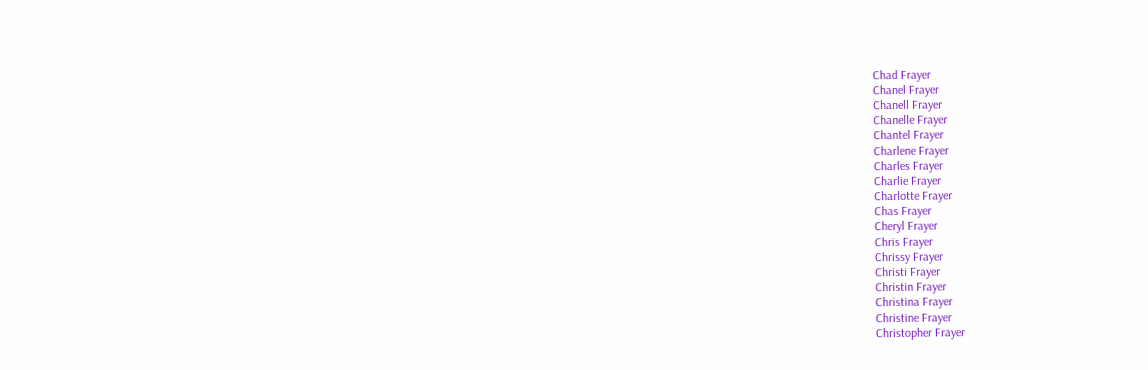Chad Frayer
Chanel Frayer
Chanell Frayer
Chanelle Frayer
Chantel Frayer
Charlene Frayer
Charles Frayer
Charlie Frayer
Charlotte Frayer
Chas Frayer
Cheryl Frayer
Chris Frayer
Chrissy Frayer
Christi Frayer
Christin Frayer
Christina Frayer
Christine Frayer
Christopher Frayer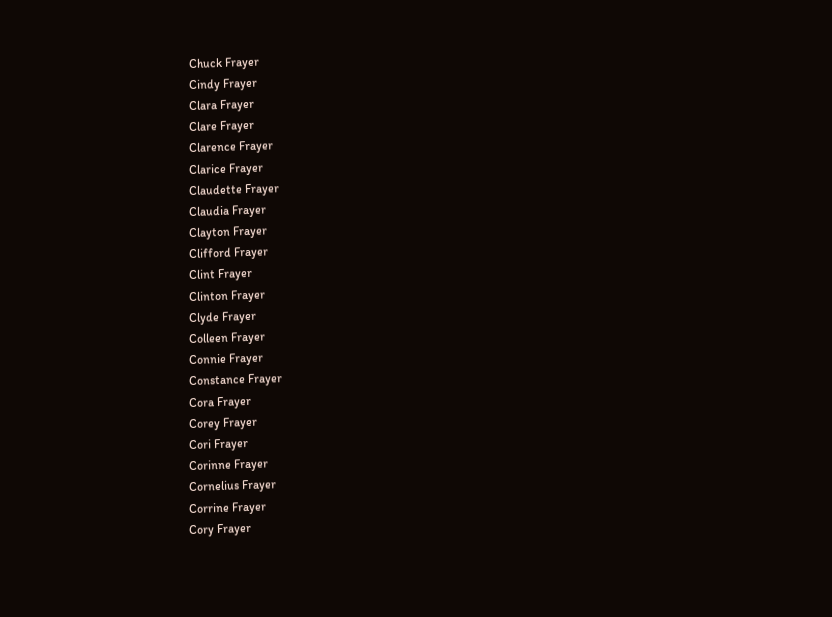Chuck Frayer
Cindy Frayer
Clara Frayer
Clare Frayer
Clarence Frayer
Clarice Frayer
Claudette Frayer
Claudia Frayer
Clayton Frayer
Clifford Frayer
Clint Frayer
Clinton Frayer
Clyde Frayer
Colleen Frayer
Connie Frayer
Constance Frayer
Cora Frayer
Corey Frayer
Cori Frayer
Corinne Frayer
Cornelius Frayer
Corrine Frayer
Cory Frayer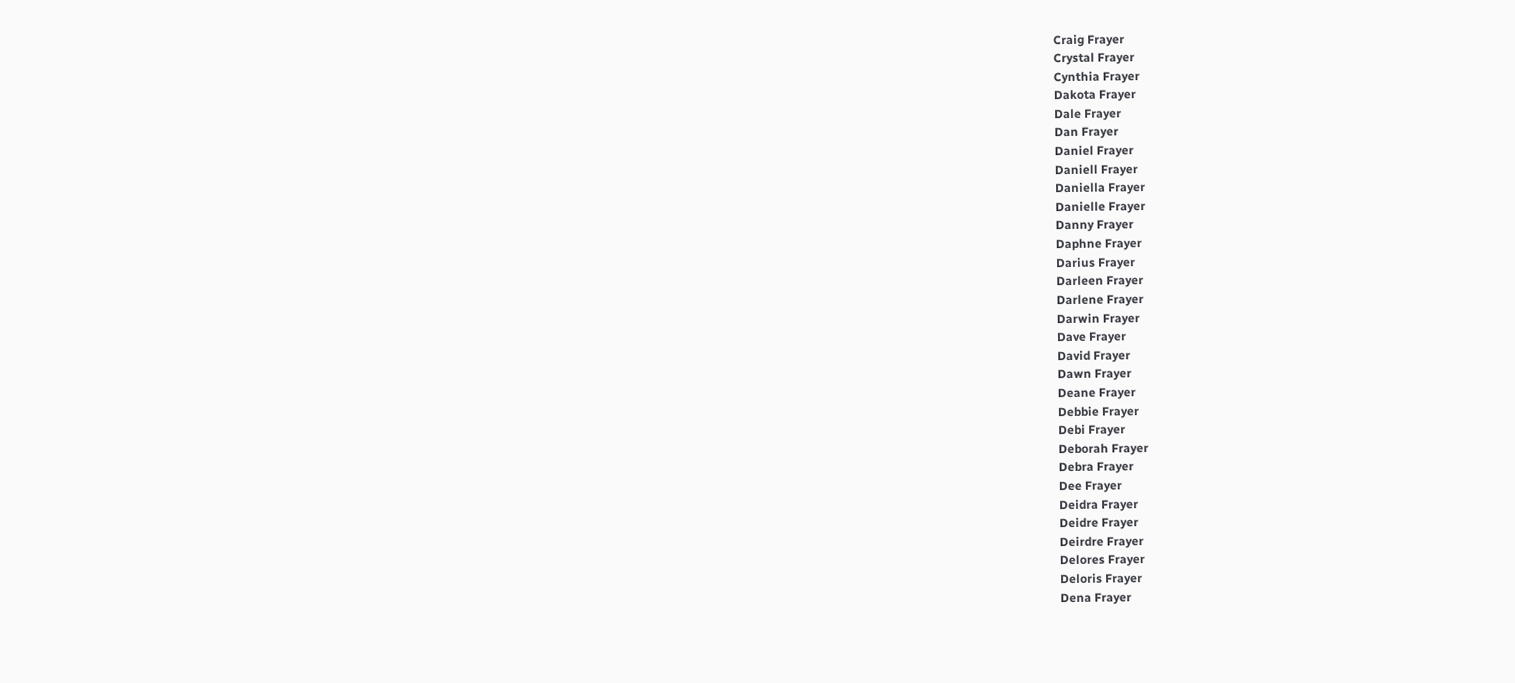Craig Frayer
Crystal Frayer
Cynthia Frayer
Dakota Frayer
Dale Frayer
Dan Frayer
Daniel Frayer
Daniell Frayer
Daniella Frayer
Danielle Frayer
Danny Frayer
Daphne Frayer
Darius Frayer
Darleen Frayer
Darlene Frayer
Darwin Frayer
Dave Frayer
David Frayer
Dawn Frayer
Deane Frayer
Debbie Frayer
Debi Frayer
Deborah Frayer
Debra Frayer
Dee Frayer
Deidra Frayer
Deidre Frayer
Deirdre Frayer
Delores Frayer
Deloris Frayer
Dena Frayer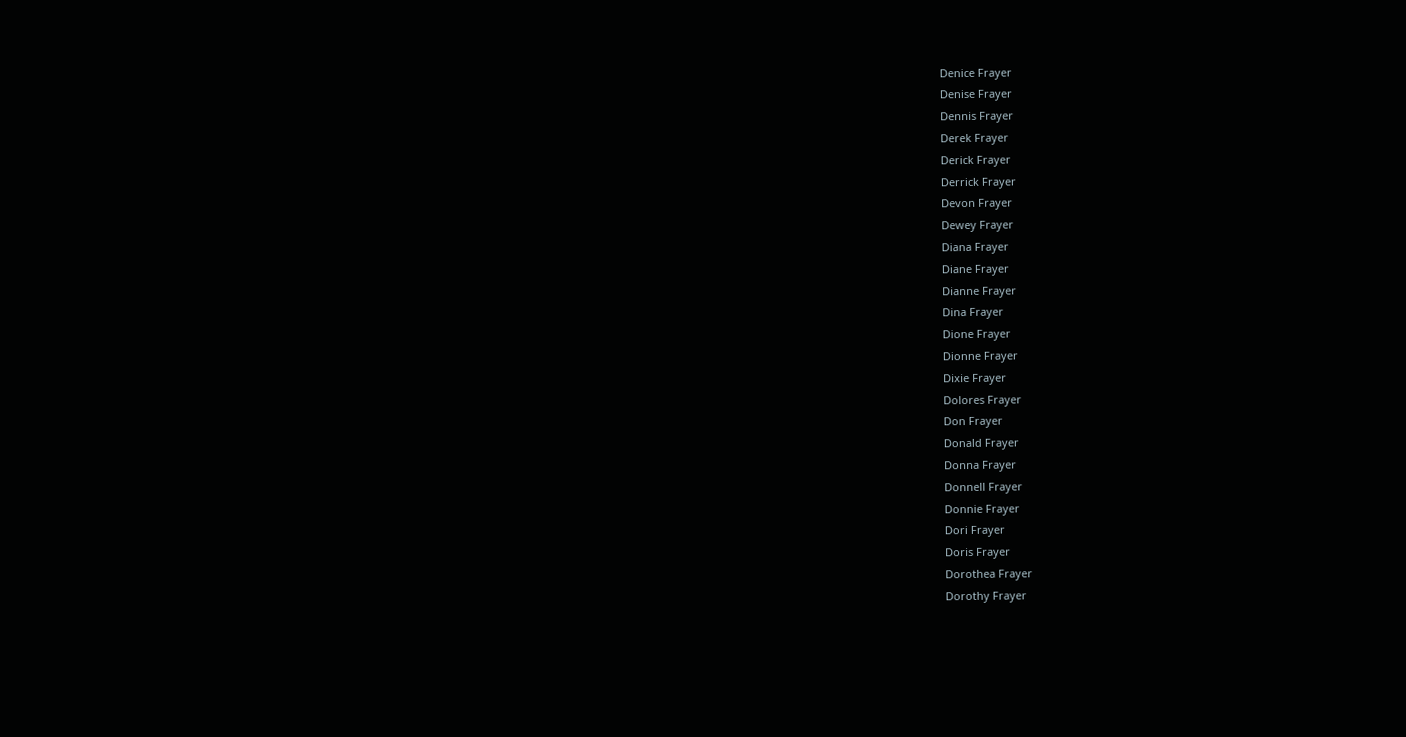Denice Frayer
Denise Frayer
Dennis Frayer
Derek Frayer
Derick Frayer
Derrick Frayer
Devon Frayer
Dewey Frayer
Diana Frayer
Diane Frayer
Dianne Frayer
Dina Frayer
Dione Frayer
Dionne Frayer
Dixie Frayer
Dolores Frayer
Don Frayer
Donald Frayer
Donna Frayer
Donnell Frayer
Donnie Frayer
Dori Frayer
Doris Frayer
Dorothea Frayer
Dorothy Frayer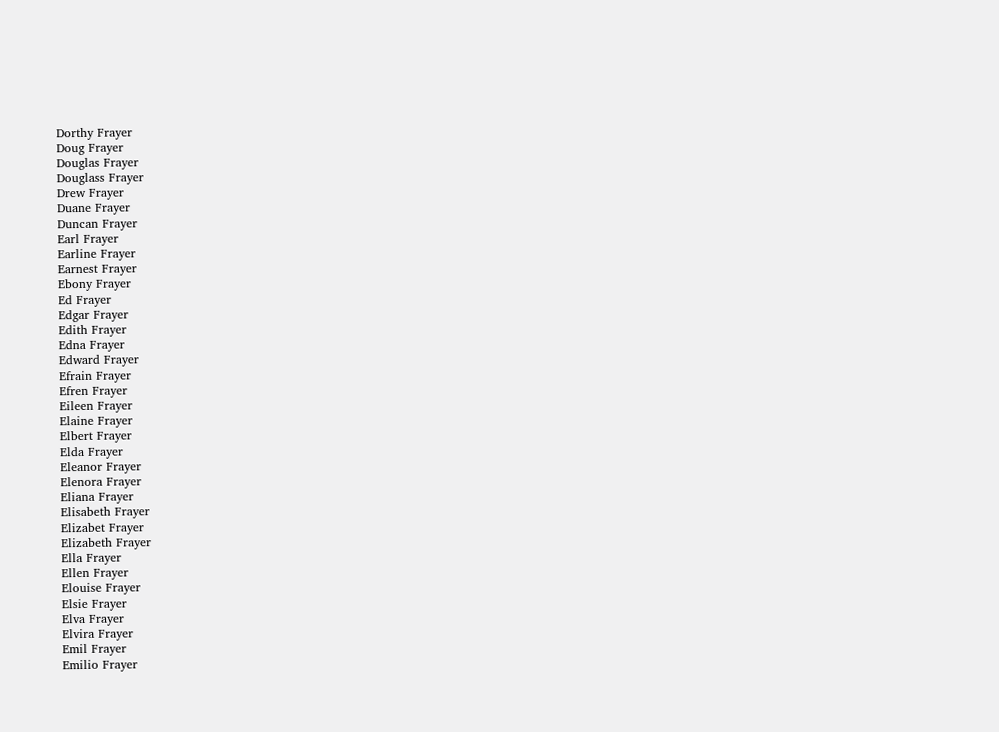Dorthy Frayer
Doug Frayer
Douglas Frayer
Douglass Frayer
Drew Frayer
Duane Frayer
Duncan Frayer
Earl Frayer
Earline Frayer
Earnest Frayer
Ebony Frayer
Ed Frayer
Edgar Frayer
Edith Frayer
Edna Frayer
Edward Frayer
Efrain Frayer
Efren Frayer
Eileen Frayer
Elaine Frayer
Elbert Frayer
Elda Frayer
Eleanor Frayer
Elenora Frayer
Eliana Frayer
Elisabeth Frayer
Elizabet Frayer
Elizabeth Frayer
Ella Frayer
Ellen Frayer
Elouise Frayer
Elsie Frayer
Elva Frayer
Elvira Frayer
Emil Frayer
Emilio Frayer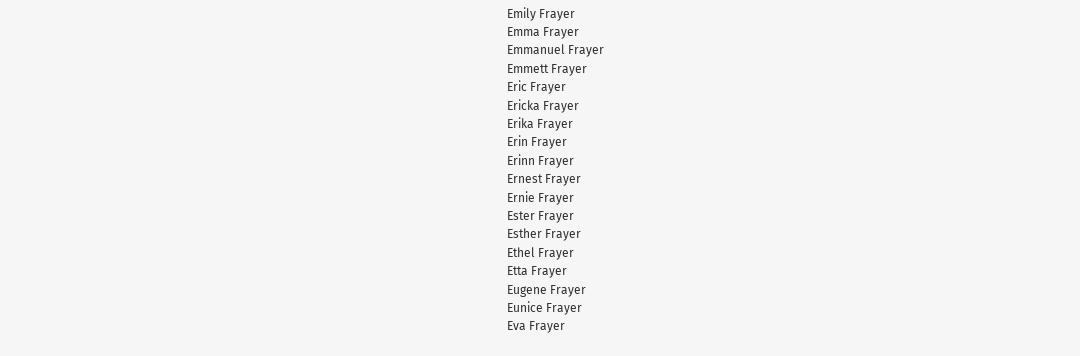Emily Frayer
Emma Frayer
Emmanuel Frayer
Emmett Frayer
Eric Frayer
Ericka Frayer
Erika Frayer
Erin Frayer
Erinn Frayer
Ernest Frayer
Ernie Frayer
Ester Frayer
Esther Frayer
Ethel Frayer
Etta Frayer
Eugene Frayer
Eunice Frayer
Eva Frayer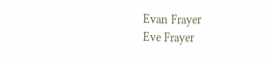Evan Frayer
Eve Frayer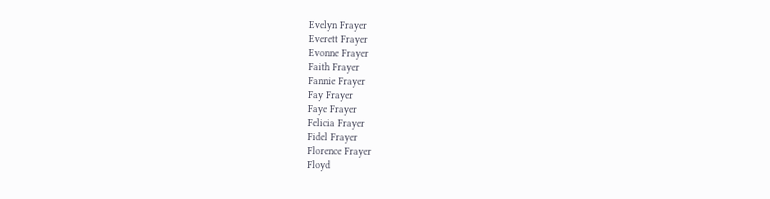Evelyn Frayer
Everett Frayer
Evonne Frayer
Faith Frayer
Fannie Frayer
Fay Frayer
Faye Frayer
Felicia Frayer
Fidel Frayer
Florence Frayer
Floyd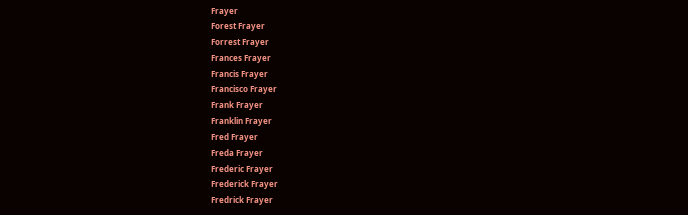Frayer
Forest Frayer
Forrest Frayer
Frances Frayer
Francis Frayer
Francisco Frayer
Frank Frayer
Franklin Frayer
Fred Frayer
Freda Frayer
Frederic Frayer
Frederick Frayer
Fredrick Frayer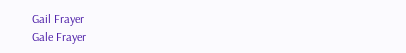Gail Frayer
Gale Frayer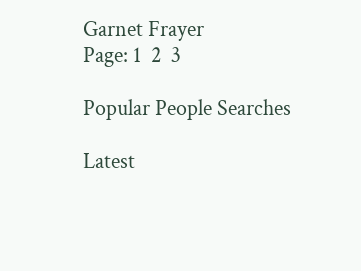Garnet Frayer
Page: 1  2  3

Popular People Searches

Latest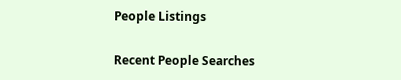People Listings

Recent People Searches